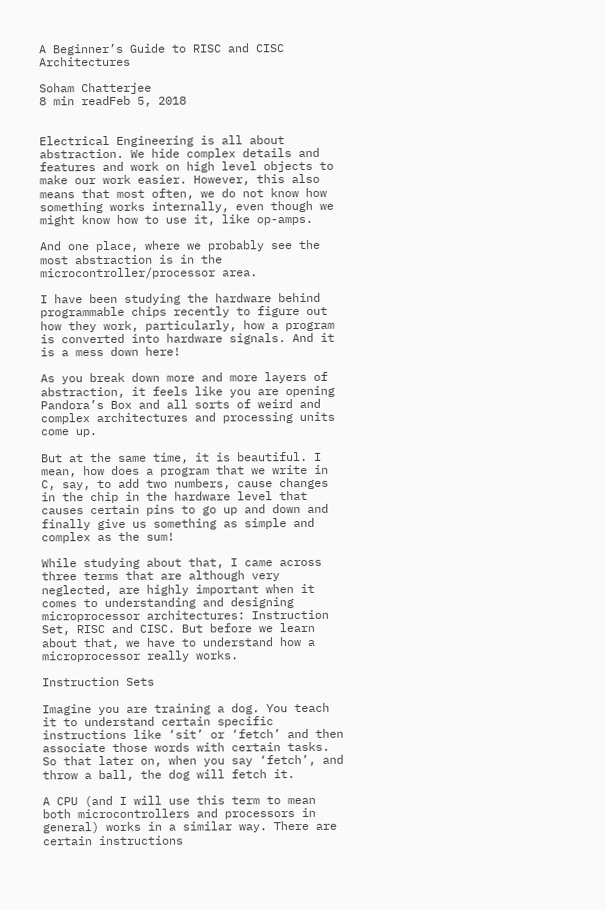A Beginner’s Guide to RISC and CISC Architectures

Soham Chatterjee
8 min readFeb 5, 2018


Electrical Engineering is all about abstraction. We hide complex details and features and work on high level objects to make our work easier. However, this also means that most often, we do not know how something works internally, even though we might know how to use it, like op-amps.

And one place, where we probably see the most abstraction is in the microcontroller/processor area.

I have been studying the hardware behind programmable chips recently to figure out how they work, particularly, how a program is converted into hardware signals. And it is a mess down here!

As you break down more and more layers of abstraction, it feels like you are opening Pandora’s Box and all sorts of weird and complex architectures and processing units come up.

But at the same time, it is beautiful. I mean, how does a program that we write in C, say, to add two numbers, cause changes in the chip in the hardware level that causes certain pins to go up and down and finally give us something as simple and complex as the sum!

While studying about that, I came across three terms that are although very neglected, are highly important when it comes to understanding and designing microprocessor architectures: Instruction Set, RISC and CISC. But before we learn about that, we have to understand how a microprocessor really works.

Instruction Sets

Imagine you are training a dog. You teach it to understand certain specific instructions like ‘sit’ or ‘fetch’ and then associate those words with certain tasks. So that later on, when you say ‘fetch’, and throw a ball, the dog will fetch it.

A CPU (and I will use this term to mean both microcontrollers and processors in general) works in a similar way. There are certain instructions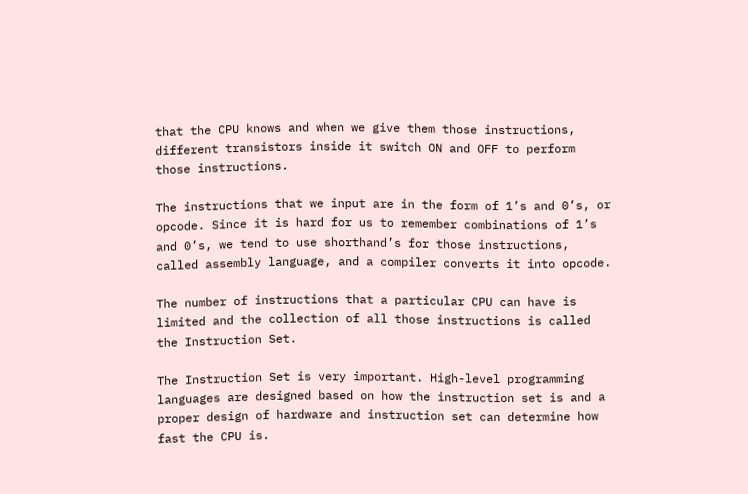that the CPU knows and when we give them those instructions, different transistors inside it switch ON and OFF to perform those instructions.

The instructions that we input are in the form of 1’s and 0’s, or opcode. Since it is hard for us to remember combinations of 1’s and 0’s, we tend to use shorthand’s for those instructions, called assembly language, and a compiler converts it into opcode.

The number of instructions that a particular CPU can have is limited and the collection of all those instructions is called the Instruction Set.

The Instruction Set is very important. High-level programming languages are designed based on how the instruction set is and a proper design of hardware and instruction set can determine how fast the CPU is.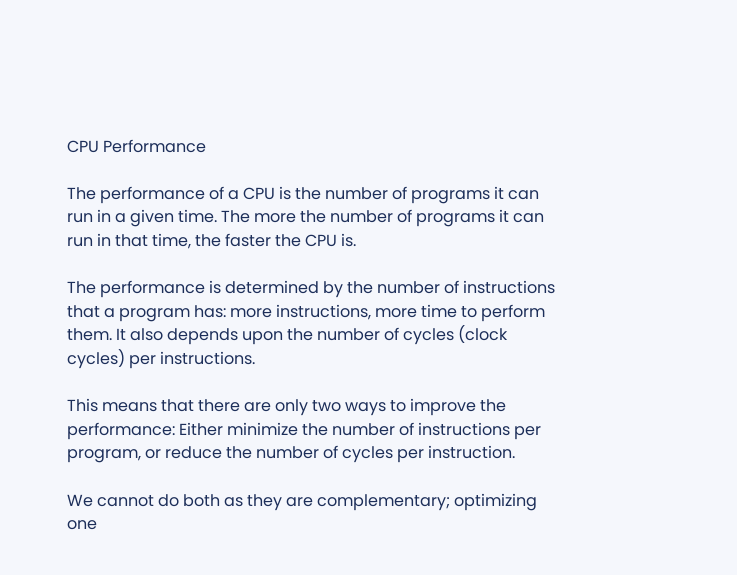CPU Performance

The performance of a CPU is the number of programs it can run in a given time. The more the number of programs it can run in that time, the faster the CPU is.

The performance is determined by the number of instructions that a program has: more instructions, more time to perform them. It also depends upon the number of cycles (clock cycles) per instructions.

This means that there are only two ways to improve the performance: Either minimize the number of instructions per program, or reduce the number of cycles per instruction.

We cannot do both as they are complementary; optimizing one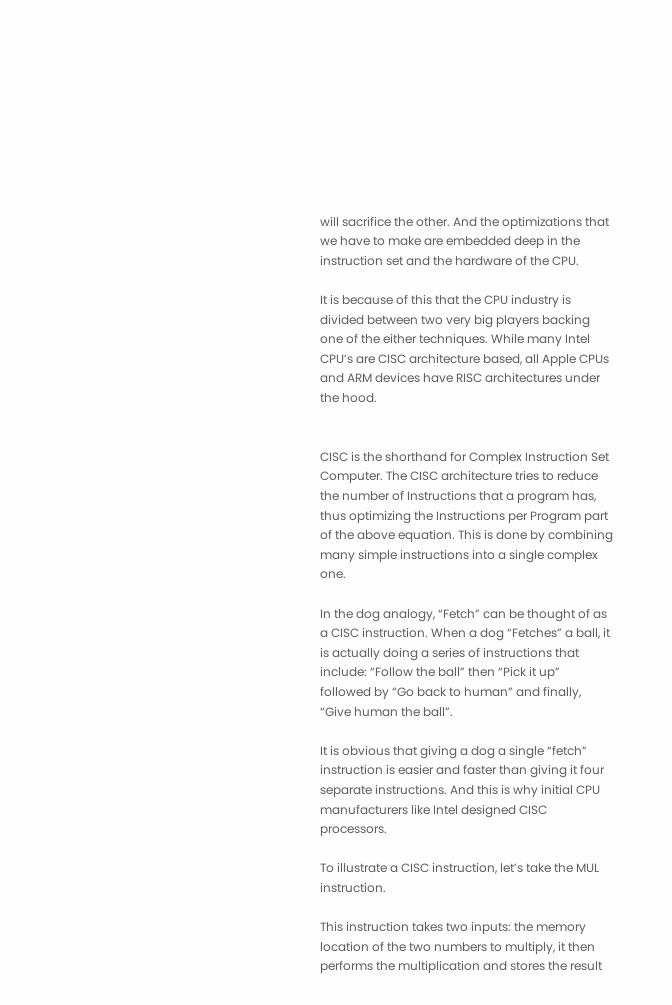will sacrifice the other. And the optimizations that we have to make are embedded deep in the instruction set and the hardware of the CPU.

It is because of this that the CPU industry is divided between two very big players backing one of the either techniques. While many Intel CPU’s are CISC architecture based, all Apple CPUs and ARM devices have RISC architectures under the hood.


CISC is the shorthand for Complex Instruction Set Computer. The CISC architecture tries to reduce the number of Instructions that a program has, thus optimizing the Instructions per Program part of the above equation. This is done by combining many simple instructions into a single complex one.

In the dog analogy, “Fetch” can be thought of as a CISC instruction. When a dog “Fetches” a ball, it is actually doing a series of instructions that include: “Follow the ball” then “Pick it up” followed by “Go back to human” and finally, “Give human the ball”.

It is obvious that giving a dog a single “fetch” instruction is easier and faster than giving it four separate instructions. And this is why initial CPU manufacturers like Intel designed CISC processors.

To illustrate a CISC instruction, let’s take the MUL instruction.

This instruction takes two inputs: the memory location of the two numbers to multiply, it then performs the multiplication and stores the result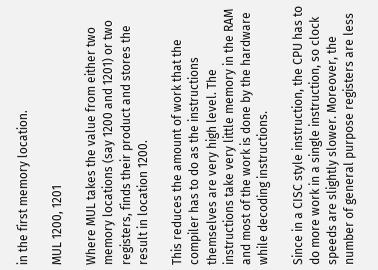in the first memory location.

MUL 1200, 1201

Where MUL takes the value from either two memory locations (say 1200 and 1201) or two registers, finds their product and stores the result in location 1200.

This reduces the amount of work that the compiler has to do as the instructions themselves are very high level. The instructions take very little memory in the RAM and most of the work is done by the hardware while decoding instructions.

Since in a CISC style instruction, the CPU has to do more work in a single instruction, so clock speeds are slightly slower. Moreover, the number of general purpose registers are less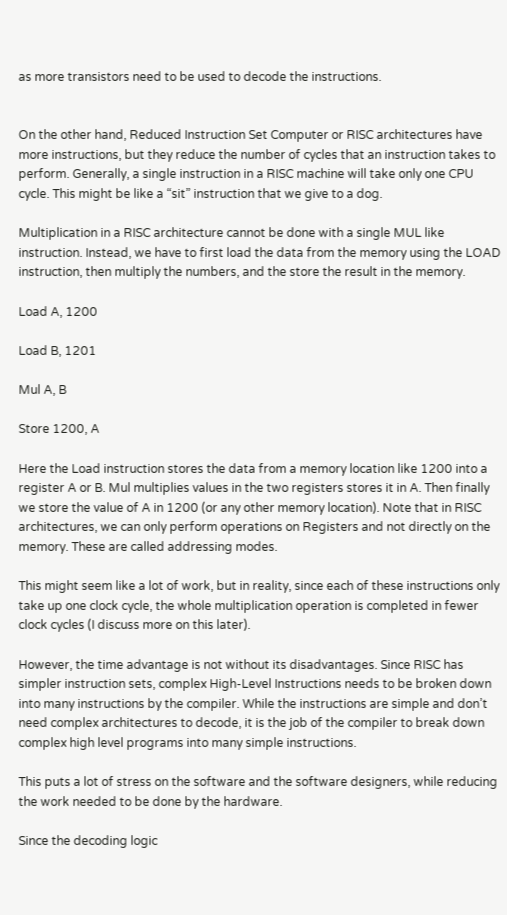as more transistors need to be used to decode the instructions.


On the other hand, Reduced Instruction Set Computer or RISC architectures have more instructions, but they reduce the number of cycles that an instruction takes to perform. Generally, a single instruction in a RISC machine will take only one CPU cycle. This might be like a “sit” instruction that we give to a dog.

Multiplication in a RISC architecture cannot be done with a single MUL like instruction. Instead, we have to first load the data from the memory using the LOAD instruction, then multiply the numbers, and the store the result in the memory.

Load A, 1200

Load B, 1201

Mul A, B

Store 1200, A

Here the Load instruction stores the data from a memory location like 1200 into a register A or B. Mul multiplies values in the two registers stores it in A. Then finally we store the value of A in 1200 (or any other memory location). Note that in RISC architectures, we can only perform operations on Registers and not directly on the memory. These are called addressing modes.

This might seem like a lot of work, but in reality, since each of these instructions only take up one clock cycle, the whole multiplication operation is completed in fewer clock cycles (I discuss more on this later).

However, the time advantage is not without its disadvantages. Since RISC has simpler instruction sets, complex High-Level Instructions needs to be broken down into many instructions by the compiler. While the instructions are simple and don’t need complex architectures to decode, it is the job of the compiler to break down complex high level programs into many simple instructions.

This puts a lot of stress on the software and the software designers, while reducing the work needed to be done by the hardware.

Since the decoding logic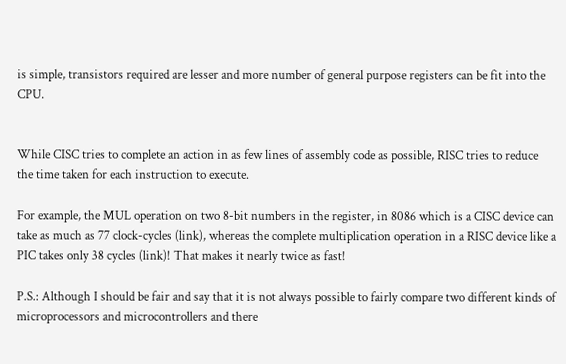is simple, transistors required are lesser and more number of general purpose registers can be fit into the CPU.


While CISC tries to complete an action in as few lines of assembly code as possible, RISC tries to reduce the time taken for each instruction to execute.

For example, the MUL operation on two 8-bit numbers in the register, in 8086 which is a CISC device can take as much as 77 clock-cycles (link), whereas the complete multiplication operation in a RISC device like a PIC takes only 38 cycles (link)! That makes it nearly twice as fast!

P.S.: Although I should be fair and say that it is not always possible to fairly compare two different kinds of microprocessors and microcontrollers and there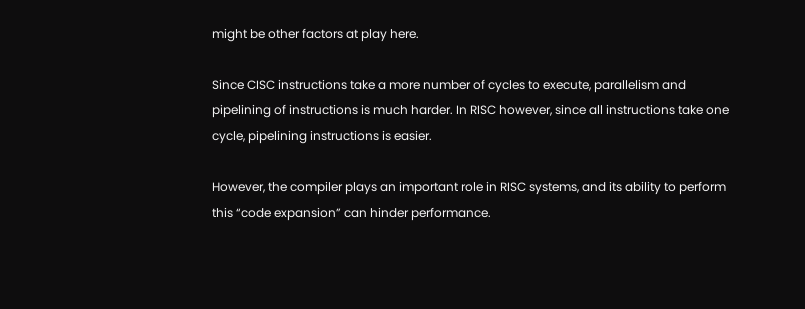might be other factors at play here.

Since CISC instructions take a more number of cycles to execute, parallelism and pipelining of instructions is much harder. In RISC however, since all instructions take one cycle, pipelining instructions is easier.

However, the compiler plays an important role in RISC systems, and its ability to perform this “code expansion” can hinder performance.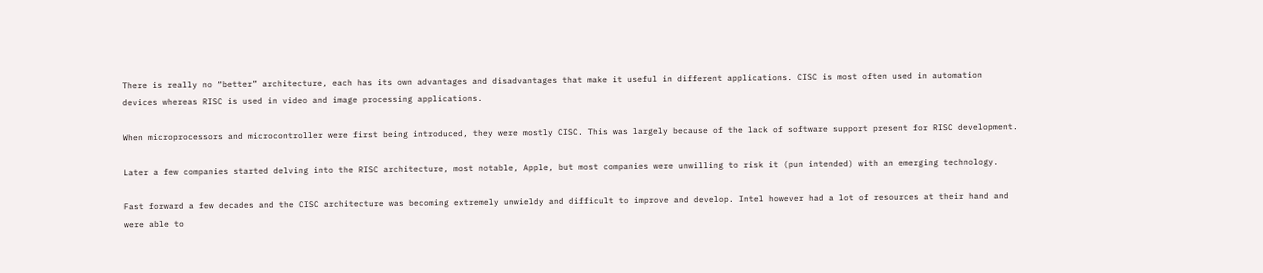There is really no “better” architecture, each has its own advantages and disadvantages that make it useful in different applications. CISC is most often used in automation devices whereas RISC is used in video and image processing applications.

When microprocessors and microcontroller were first being introduced, they were mostly CISC. This was largely because of the lack of software support present for RISC development.

Later a few companies started delving into the RISC architecture, most notable, Apple, but most companies were unwilling to risk it (pun intended) with an emerging technology.

Fast forward a few decades and the CISC architecture was becoming extremely unwieldy and difficult to improve and develop. Intel however had a lot of resources at their hand and were able to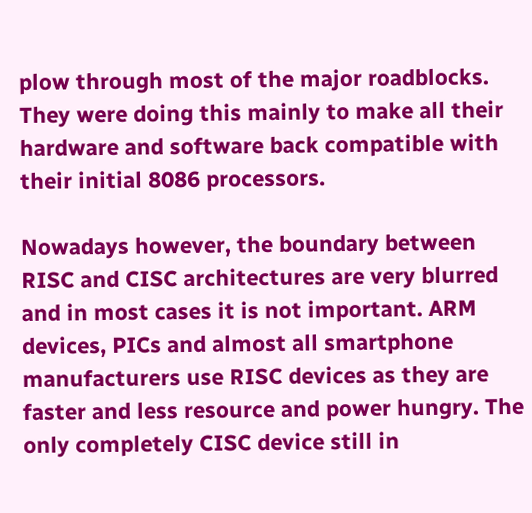plow through most of the major roadblocks. They were doing this mainly to make all their hardware and software back compatible with their initial 8086 processors.

Nowadays however, the boundary between RISC and CISC architectures are very blurred and in most cases it is not important. ARM devices, PICs and almost all smartphone manufacturers use RISC devices as they are faster and less resource and power hungry. The only completely CISC device still in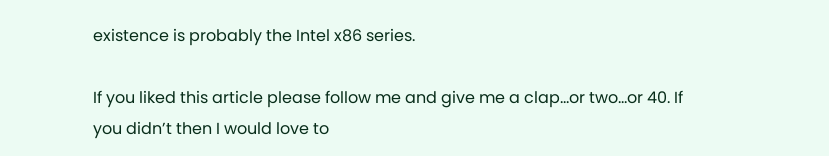existence is probably the Intel x86 series.

If you liked this article please follow me and give me a clap…or two…or 40. If you didn’t then I would love to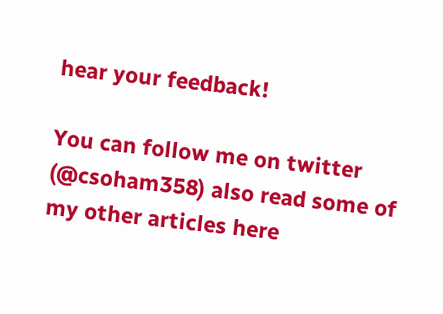hear your feedback!

You can follow me on twitter (@csoham358) also read some of my other articles here